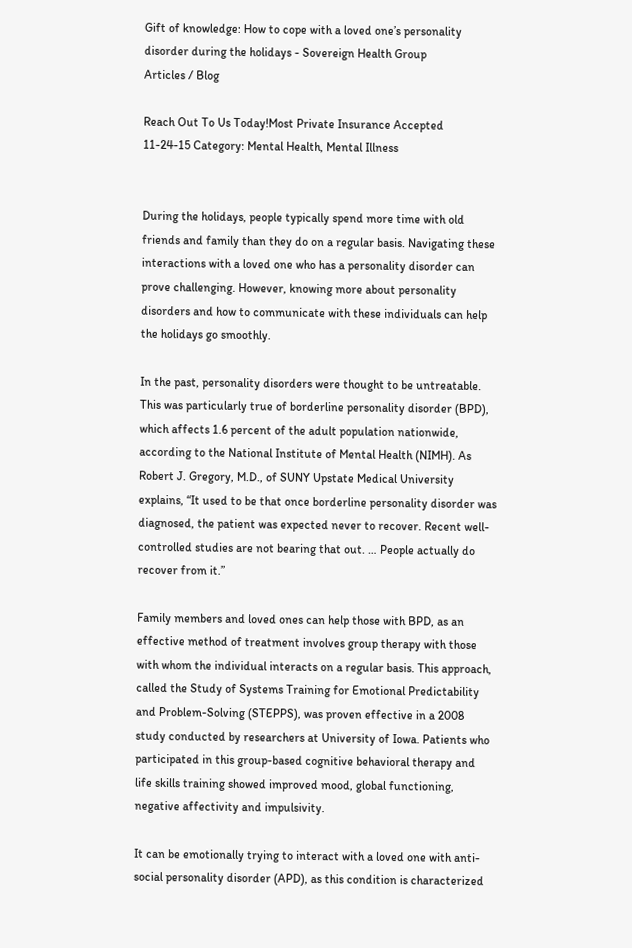Gift of knowledge: How to cope with a loved one’s personality disorder during the holidays - Sovereign Health Group
Articles / Blog

Reach Out To Us Today!Most Private Insurance Accepted
11-24-15 Category: Mental Health, Mental Illness


During the holidays, people typically spend more time with old friends and family than they do on a regular basis. Navigating these interactions with a loved one who has a personality disorder can prove challenging. However, knowing more about personality disorders and how to communicate with these individuals can help the holidays go smoothly.

In the past, personality disorders were thought to be untreatable. This was particularly true of borderline personality disorder (BPD), which affects 1.6 percent of the adult population nationwide, according to the National Institute of Mental Health (NIMH). As Robert J. Gregory, M.D., of SUNY Upstate Medical University explains, “It used to be that once borderline personality disorder was diagnosed, the patient was expected never to recover. Recent well-controlled studies are not bearing that out. … People actually do recover from it.”

Family members and loved ones can help those with BPD, as an effective method of treatment involves group therapy with those with whom the individual interacts on a regular basis. This approach, called the Study of Systems Training for Emotional Predictability and Problem-Solving (STEPPS), was proven effective in a 2008 study conducted by researchers at University of Iowa. Patients who participated in this group-based cognitive behavioral therapy and life skills training showed improved mood, global functioning, negative affectivity and impulsivity.

It can be emotionally trying to interact with a loved one with anti-social personality disorder (APD), as this condition is characterized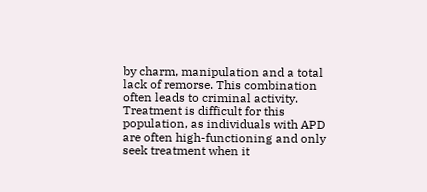by charm, manipulation and a total lack of remorse. This combination often leads to criminal activity. Treatment is difficult for this population, as individuals with APD are often high-functioning and only seek treatment when it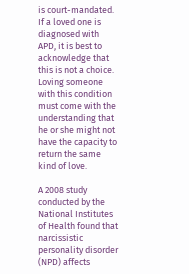is court-mandated. If a loved one is diagnosed with APD, it is best to acknowledge that this is not a choice. Loving someone with this condition must come with the understanding that he or she might not have the capacity to return the same kind of love.

A 2008 study conducted by the National Institutes of Health found that narcissistic personality disorder (NPD) affects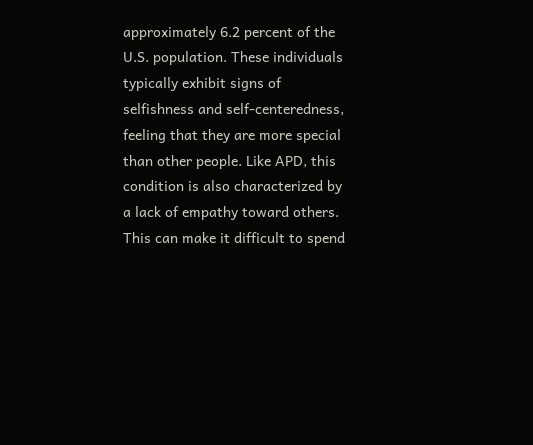approximately 6.2 percent of the U.S. population. These individuals typically exhibit signs of selfishness and self-centeredness, feeling that they are more special than other people. Like APD, this condition is also characterized by a lack of empathy toward others. This can make it difficult to spend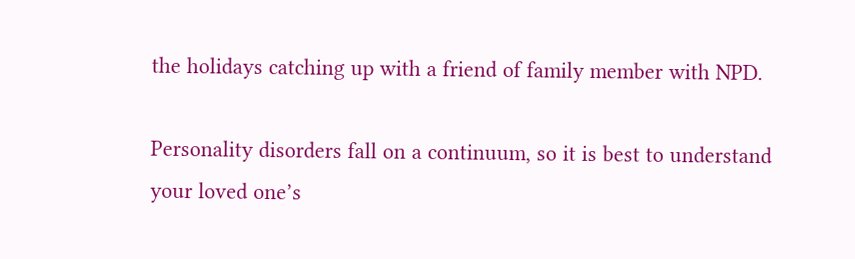the holidays catching up with a friend of family member with NPD.

Personality disorders fall on a continuum, so it is best to understand your loved one’s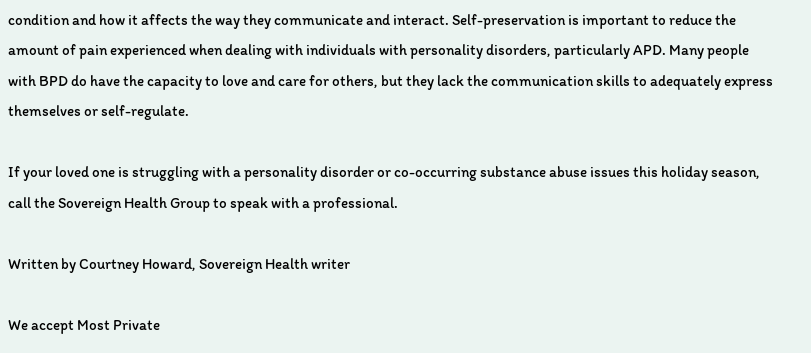condition and how it affects the way they communicate and interact. Self-preservation is important to reduce the amount of pain experienced when dealing with individuals with personality disorders, particularly APD. Many people with BPD do have the capacity to love and care for others, but they lack the communication skills to adequately express themselves or self-regulate.

If your loved one is struggling with a personality disorder or co-occurring substance abuse issues this holiday season, call the Sovereign Health Group to speak with a professional.

Written by Courtney Howard, Sovereign Health writer

We accept Most Private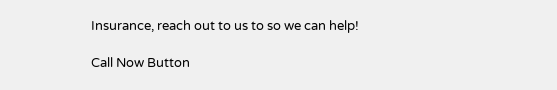Insurance, reach out to us to so we can help!

Call Now Button